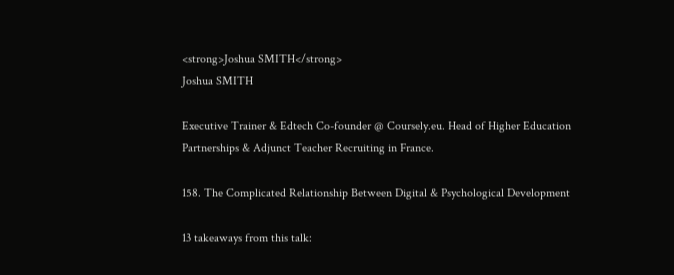<strong>Joshua SMITH</strong>
Joshua SMITH

Executive Trainer & Edtech Co-founder @ Coursely.eu. Head of Higher Education Partnerships & Adjunct Teacher Recruiting in France.

158. The Complicated Relationship Between Digital & Psychological Development

13 takeaways from this talk: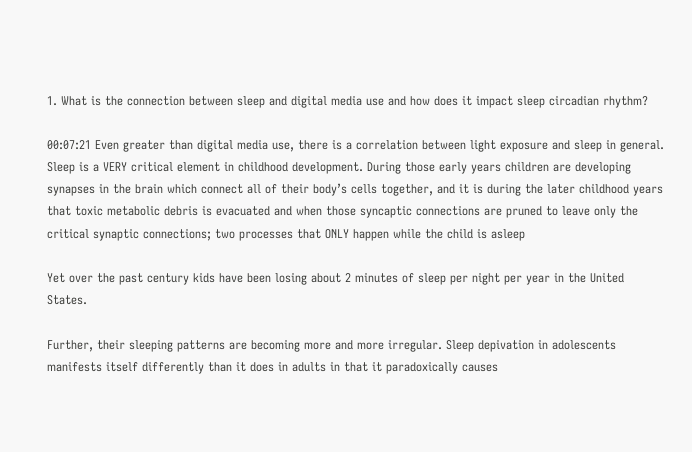1. What is the connection between sleep and digital media use and how does it impact sleep circadian rhythm?

00:07:21 Even greater than digital media use, there is a correlation between light exposure and sleep in general. Sleep is a VERY critical element in childhood development. During those early years children are developing synapses in the brain which connect all of their body’s cells together, and it is during the later childhood years that toxic metabolic debris is evacuated and when those syncaptic connections are pruned to leave only the critical synaptic connections; two processes that ONLY happen while the child is asleep

Yet over the past century kids have been losing about 2 minutes of sleep per night per year in the United States.

Further, their sleeping patterns are becoming more and more irregular. Sleep depivation in adolescents manifests itself differently than it does in adults in that it paradoxically causes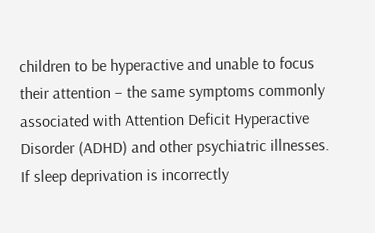children to be hyperactive and unable to focus their attention – the same symptoms commonly associated with Attention Deficit Hyperactive Disorder (ADHD) and other psychiatric illnesses. If sleep deprivation is incorrectly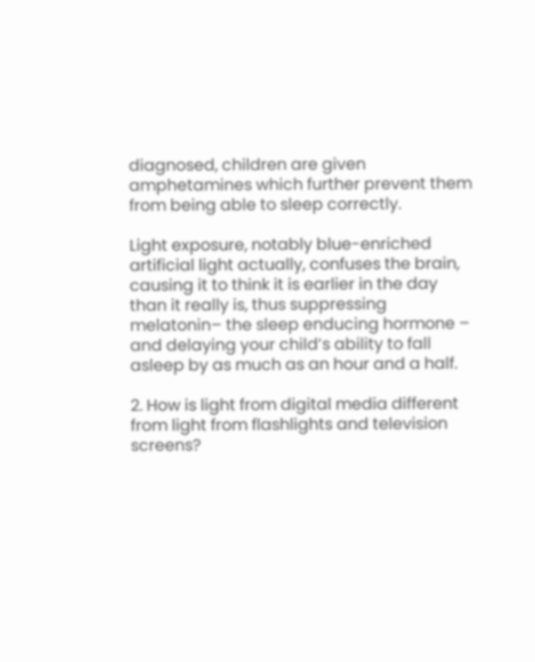diagnosed, children are given amphetamines which further prevent them from being able to sleep correctly.

Light exposure, notably blue-enriched artificial light actually, confuses the brain, causing it to think it is earlier in the day than it really is, thus suppressing melatonin– the sleep enducing hormone – and delaying your child’s ability to fall asleep by as much as an hour and a half.

2. How is light from digital media different from light from flashlights and television screens?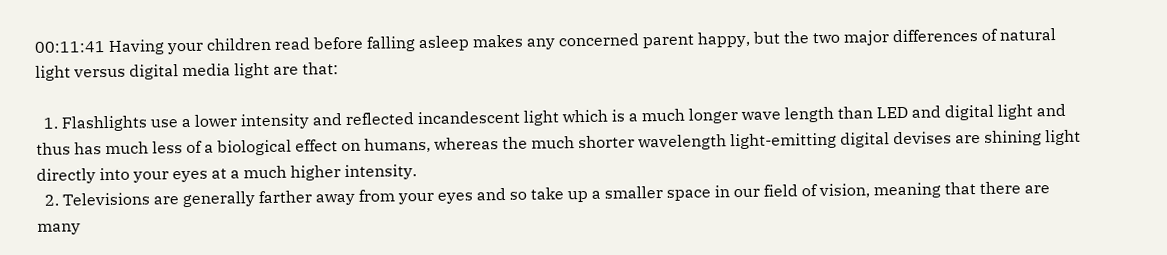00:11:41 Having your children read before falling asleep makes any concerned parent happy, but the two major differences of natural light versus digital media light are that:

  1. Flashlights use a lower intensity and reflected incandescent light which is a much longer wave length than LED and digital light and thus has much less of a biological effect on humans, whereas the much shorter wavelength light-emitting digital devises are shining light directly into your eyes at a much higher intensity.
  2. Televisions are generally farther away from your eyes and so take up a smaller space in our field of vision, meaning that there are many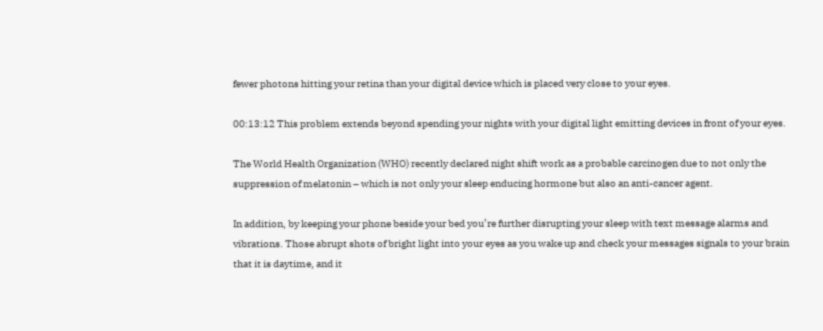fewer photons hitting your retina than your digital device which is placed very close to your eyes.

00:13:12 This problem extends beyond spending your nights with your digital light emitting devices in front of your eyes.

The World Health Organization (WHO) recently declared night shift work as a probable carcinogen due to not only the suppression of melatonin – which is not only your sleep enducing hormone but also an anti-cancer agent.

In addition, by keeping your phone beside your bed you’re further disrupting your sleep with text message alarms and vibrations. Those abrupt shots of bright light into your eyes as you wake up and check your messages signals to your brain that it is daytime, and it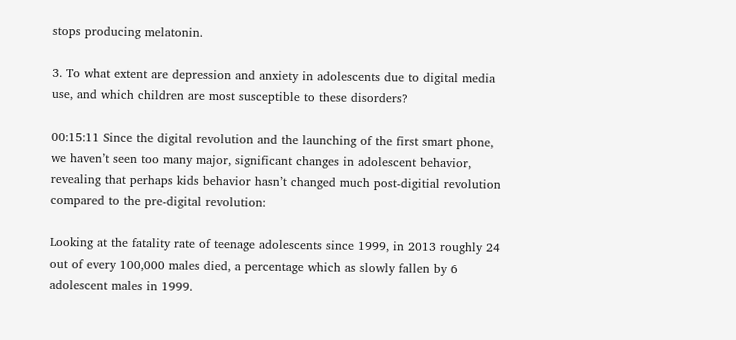stops producing melatonin.

3. To what extent are depression and anxiety in adolescents due to digital media use, and which children are most susceptible to these disorders?

00:15:11 Since the digital revolution and the launching of the first smart phone, we haven’t seen too many major, significant changes in adolescent behavior, revealing that perhaps kids behavior hasn’t changed much post-digitial revolution compared to the pre-digital revolution:

Looking at the fatality rate of teenage adolescents since 1999, in 2013 roughly 24 out of every 100,000 males died, a percentage which as slowly fallen by 6 adolescent males in 1999.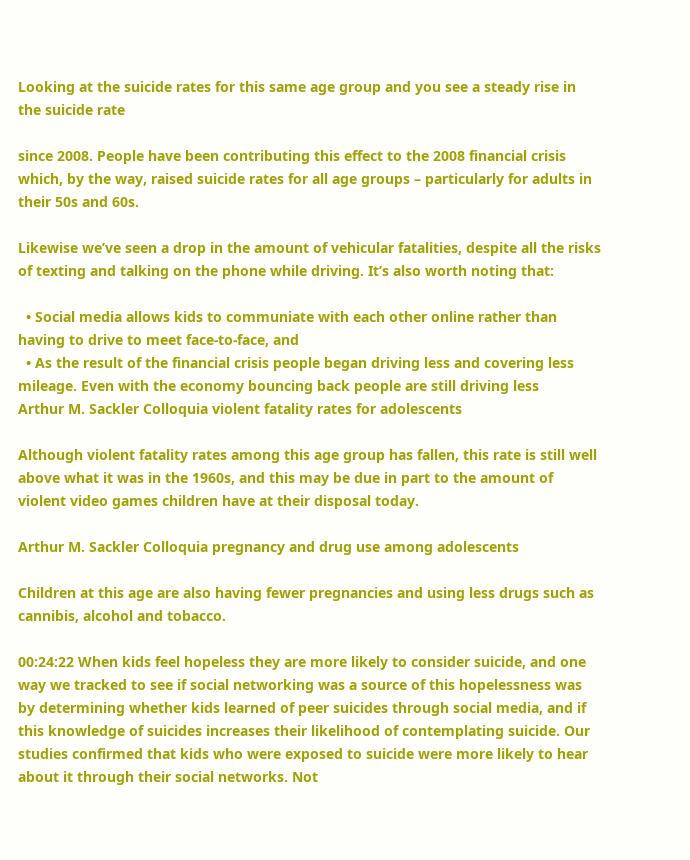Looking at the suicide rates for this same age group and you see a steady rise in the suicide rate

since 2008. People have been contributing this effect to the 2008 financial crisis which, by the way, raised suicide rates for all age groups – particularly for adults in their 50s and 60s.

Likewise we’ve seen a drop in the amount of vehicular fatalities, despite all the risks of texting and talking on the phone while driving. It’s also worth noting that:

  • Social media allows kids to communiate with each other online rather than having to drive to meet face-to-face, and
  • As the result of the financial crisis people began driving less and covering less mileage. Even with the economy bouncing back people are still driving less
Arthur M. Sackler Colloquia violent fatality rates for adolescents

Although violent fatality rates among this age group has fallen, this rate is still well above what it was in the 1960s, and this may be due in part to the amount of violent video games children have at their disposal today.

Arthur M. Sackler Colloquia pregnancy and drug use among adolescents

Children at this age are also having fewer pregnancies and using less drugs such as cannibis, alcohol and tobacco.

00:24:22 When kids feel hopeless they are more likely to consider suicide, and one way we tracked to see if social networking was a source of this hopelessness was by determining whether kids learned of peer suicides through social media, and if this knowledge of suicides increases their likelihood of contemplating suicide. Our studies confirmed that kids who were exposed to suicide were more likely to hear about it through their social networks. Not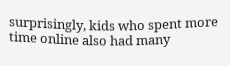surprisingly, kids who spent more time online also had many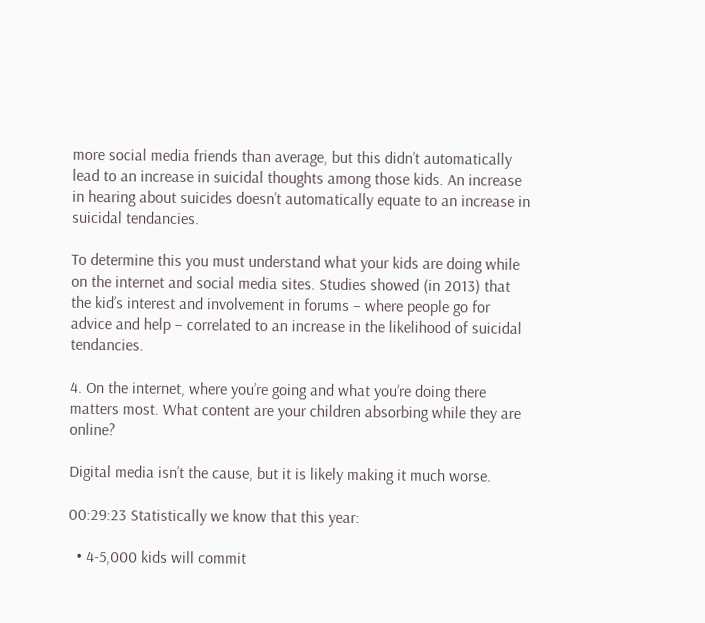more social media friends than average, but this didn’t automatically lead to an increase in suicidal thoughts among those kids. An increase in hearing about suicides doesn’t automatically equate to an increase in suicidal tendancies.

To determine this you must understand what your kids are doing while on the internet and social media sites. Studies showed (in 2013) that the kid’s interest and involvement in forums – where people go for advice and help – correlated to an increase in the likelihood of suicidal tendancies.

4. On the internet, where you’re going and what you’re doing there matters most. What content are your children absorbing while they are online?

Digital media isn’t the cause, but it is likely making it much worse.

00:29:23 Statistically we know that this year:

  • 4-5,000 kids will commit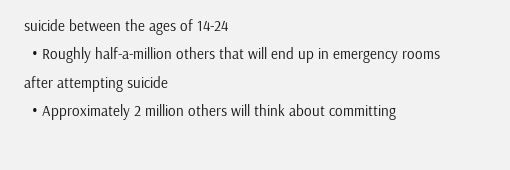suicide between the ages of 14-24
  • Roughly half-a-million others that will end up in emergency rooms after attempting suicide
  • Approximately 2 million others will think about committing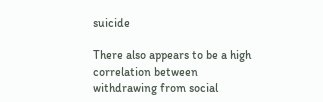suicide

There also appears to be a high correlation between withdrawing from social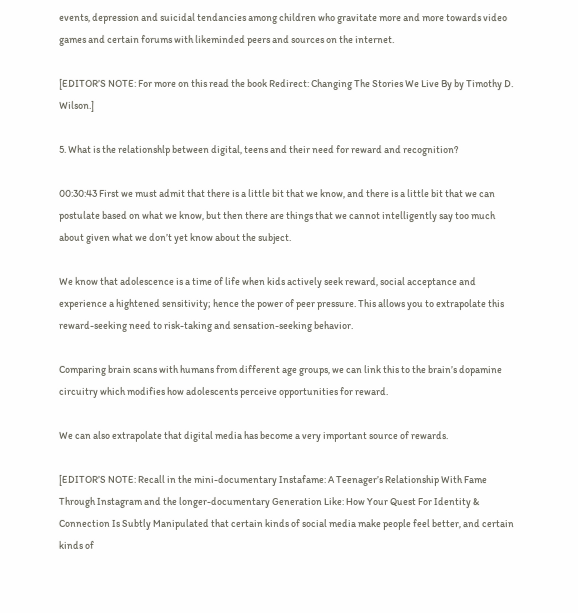events, depression and suicidal tendancies among children who gravitate more and more towards video games and certain forums with likeminded peers and sources on the internet.

[EDITOR’S NOTE: For more on this read the book Redirect: Changing The Stories We Live By by Timothy D. Wilson.]

5. What is the relationshlp between digital, teens and their need for reward and recognition?

00:30:43 First we must admit that there is a little bit that we know, and there is a little bit that we can postulate based on what we know, but then there are things that we cannot intelligently say too much about given what we don’t yet know about the subject.

We know that adolescence is a time of life when kids actively seek reward, social acceptance and experience a hightened sensitivity; hence the power of peer pressure. This allows you to extrapolate this reward-seeking need to risk-taking and sensation-seeking behavior.

Comparing brain scans with humans from different age groups, we can link this to the brain’s dopamine circuitry which modifies how adolescents perceive opportunities for reward.

We can also extrapolate that digital media has become a very important source of rewards.

[EDITOR’S NOTE: Recall in the mini-documentary Instafame: A Teenager’s Relationship With Fame Through Instagram and the longer-documentary Generation Like: How Your Quest For Identity & Connection Is Subtly Manipulated that certain kinds of social media make people feel better, and certain kinds of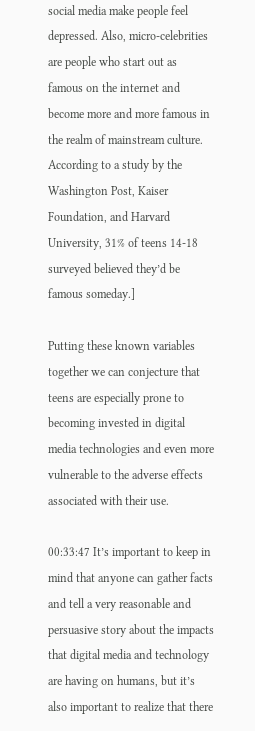social media make people feel depressed. Also, micro-celebrities are people who start out as famous on the internet and become more and more famous in the realm of mainstream culture. According to a study by the Washington Post, Kaiser Foundation, and Harvard University, 31% of teens 14-18 surveyed believed they’d be famous someday.]

Putting these known variables together we can conjecture that teens are especially prone to becoming invested in digital media technologies and even more vulnerable to the adverse effects associated with their use.

00:33:47 It’s important to keep in mind that anyone can gather facts and tell a very reasonable and persuasive story about the impacts that digital media and technology are having on humans, but it’s also important to realize that there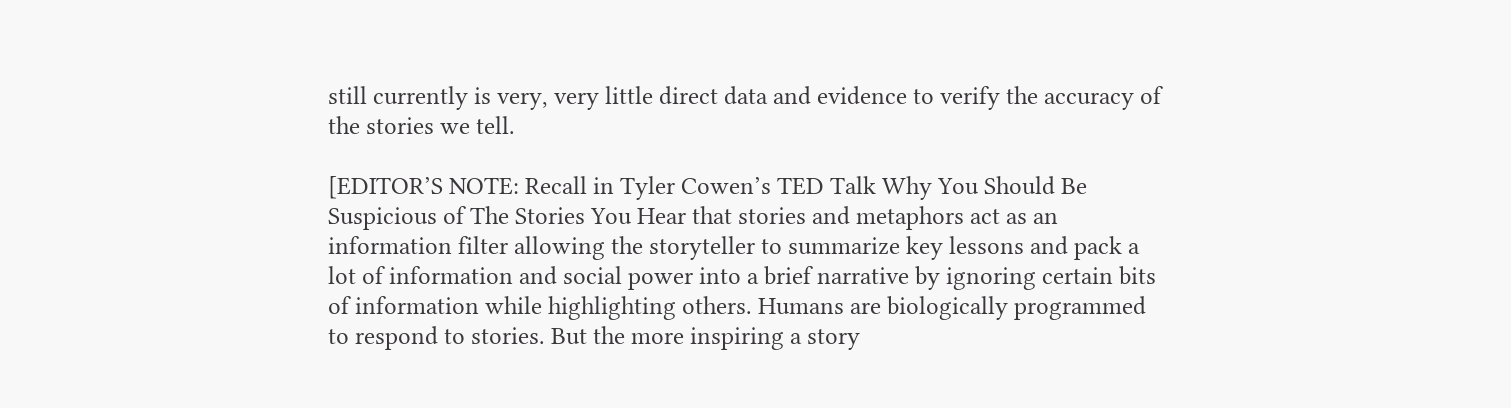still currently is very, very little direct data and evidence to verify the accuracy of the stories we tell.

[EDITOR’S NOTE: Recall in Tyler Cowen’s TED Talk Why You Should Be Suspicious of The Stories You Hear that stories and metaphors act as an information filter allowing the storyteller to summarize key lessons and pack a lot of information and social power into a brief narrative by ignoring certain bits of information while highlighting others. Humans are biologically programmed to respond to stories. But the more inspiring a story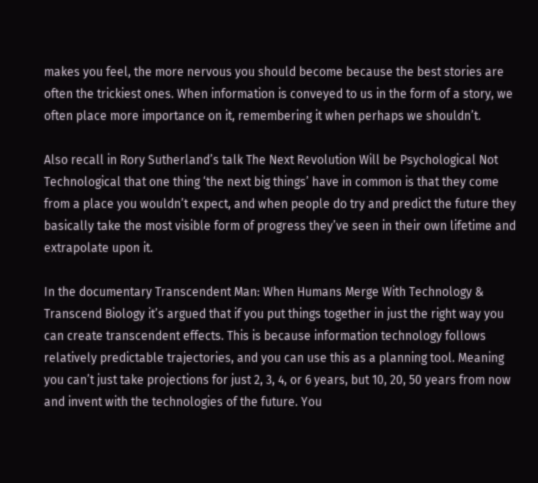makes you feel, the more nervous you should become because the best stories are often the trickiest ones. When information is conveyed to us in the form of a story, we often place more importance on it, remembering it when perhaps we shouldn’t.

Also recall in Rory Sutherland’s talk The Next Revolution Will be Psychological Not Technological that one thing ‘the next big things’ have in common is that they come from a place you wouldn’t expect, and when people do try and predict the future they basically take the most visible form of progress they’ve seen in their own lifetime and extrapolate upon it.

In the documentary Transcendent Man: When Humans Merge With Technology & Transcend Biology it’s argued that if you put things together in just the right way you can create transcendent effects. This is because information technology follows relatively predictable trajectories, and you can use this as a planning tool. Meaning you can’t just take projections for just 2, 3, 4, or 6 years, but 10, 20, 50 years from now and invent with the technologies of the future. You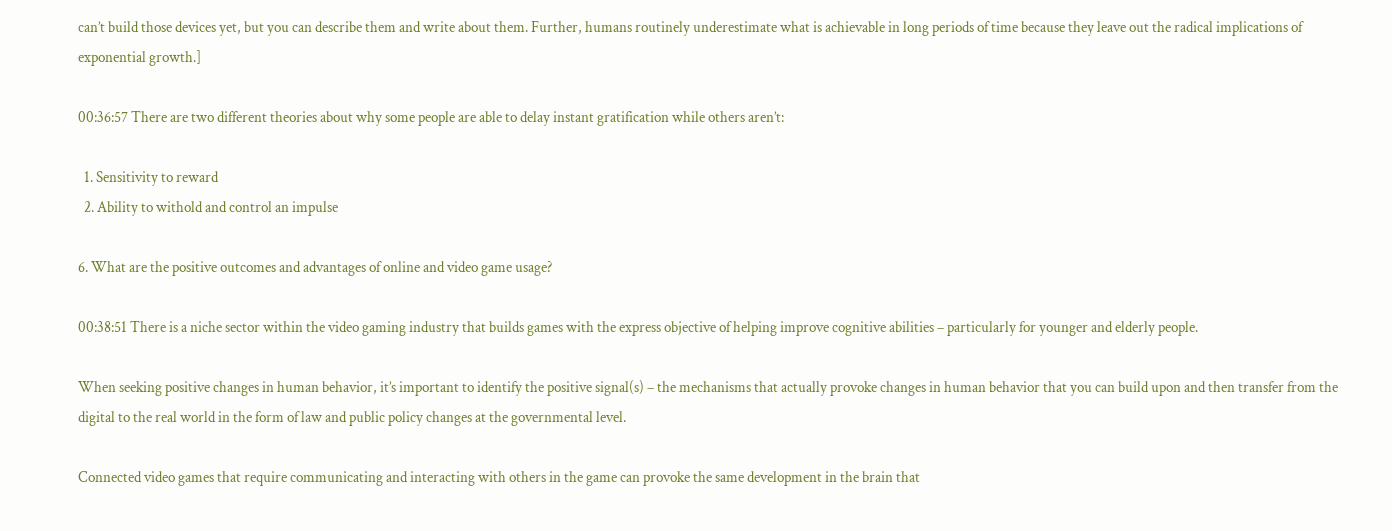can’t build those devices yet, but you can describe them and write about them. Further, humans routinely underestimate what is achievable in long periods of time because they leave out the radical implications of exponential growth.]

00:36:57 There are two different theories about why some people are able to delay instant gratification while others aren’t:

  1. Sensitivity to reward
  2. Ability to withold and control an impulse

6. What are the positive outcomes and advantages of online and video game usage?

00:38:51 There is a niche sector within the video gaming industry that builds games with the express objective of helping improve cognitive abilities – particularly for younger and elderly people.

When seeking positive changes in human behavior, it’s important to identify the positive signal(s) – the mechanisms that actually provoke changes in human behavior that you can build upon and then transfer from the digital to the real world in the form of law and public policy changes at the governmental level.

Connected video games that require communicating and interacting with others in the game can provoke the same development in the brain that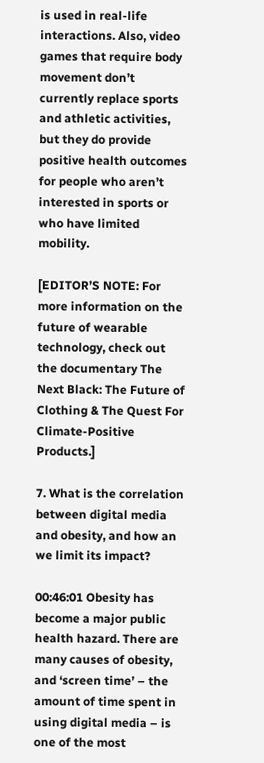is used in real-life interactions. Also, video games that require body movement don’t currently replace sports and athletic activities, but they do provide positive health outcomes for people who aren’t interested in sports or who have limited mobility.

[EDITOR’S NOTE: For more information on the future of wearable technology, check out the documentary The Next Black: The Future of Clothing & The Quest For Climate-Positive Products.]

7. What is the correlation between digital media and obesity, and how an we limit its impact?

00:46:01 Obesity has become a major public health hazard. There are many causes of obesity, and ‘screen time’ – the amount of time spent in using digital media – is one of the most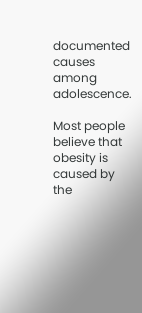documented causes among adolescence.

Most people believe that obesity is caused by the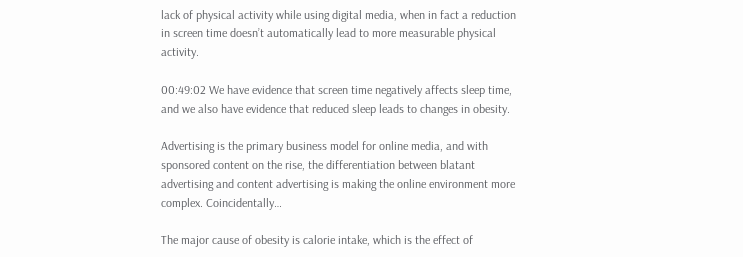lack of physical activity while using digital media, when in fact a reduction in screen time doesn’t automatically lead to more measurable physical activity.

00:49:02 We have evidence that screen time negatively affects sleep time, and we also have evidence that reduced sleep leads to changes in obesity.

Advertising is the primary business model for online media, and with sponsored content on the rise, the differentiation between blatant advertising and content advertising is making the online environment more complex. Coincidentally…

The major cause of obesity is calorie intake, which is the effect of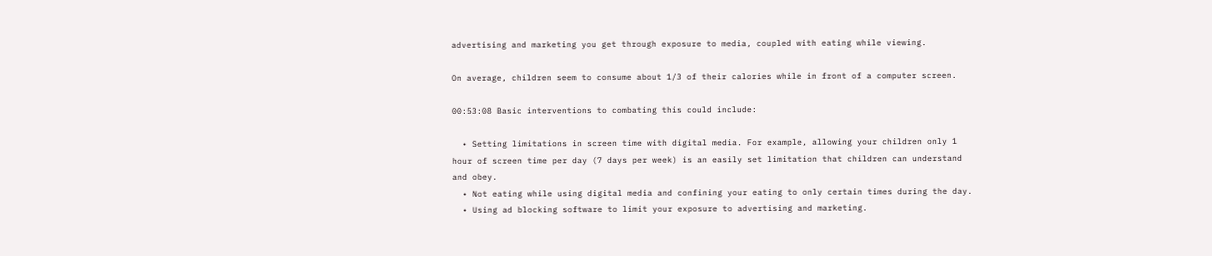advertising and marketing you get through exposure to media, coupled with eating while viewing.

On average, children seem to consume about 1/3 of their calories while in front of a computer screen.

00:53:08 Basic interventions to combating this could include:

  • Setting limitations in screen time with digital media. For example, allowing your children only 1 hour of screen time per day (7 days per week) is an easily set limitation that children can understand and obey.
  • Not eating while using digital media and confining your eating to only certain times during the day.
  • Using ad blocking software to limit your exposure to advertising and marketing.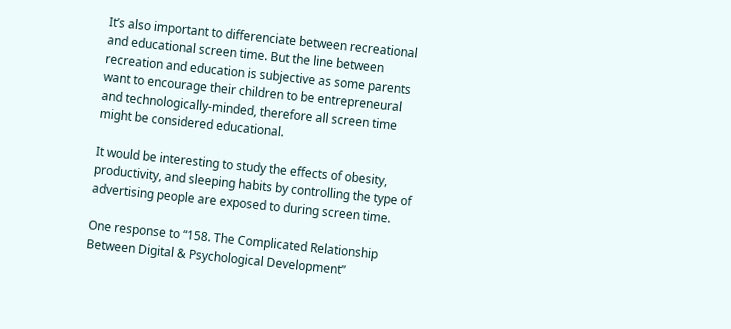It’s also important to differenciate between recreational and educational screen time. But the line between recreation and education is subjective as some parents want to encourage their children to be entrepreneural and technologically-minded, therefore all screen time might be considered educational.

It would be interesting to study the effects of obesity, productivity, and sleeping habits by controlling the type of advertising people are exposed to during screen time.

One response to “158. The Complicated Relationship Between Digital & Psychological Development”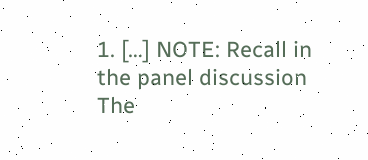1. […] NOTE: Recall in the panel discussion The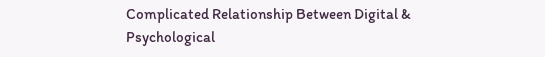Complicated Relationship Between Digital & Psychological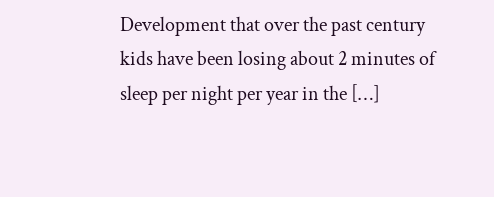Development that over the past century kids have been losing about 2 minutes of sleep per night per year in the […]